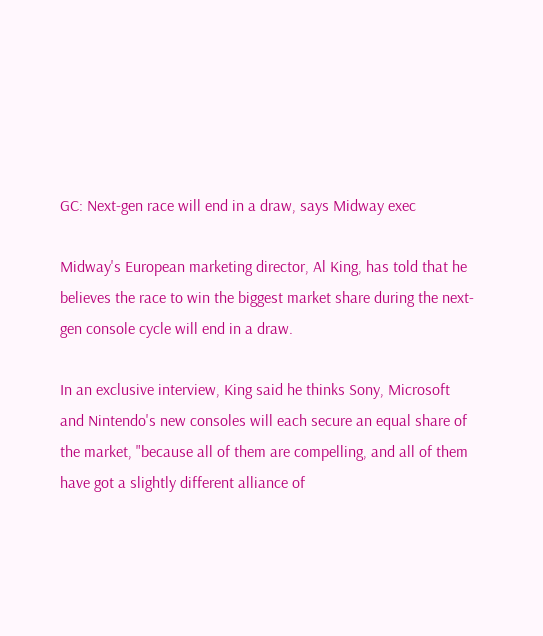GC: Next-gen race will end in a draw, says Midway exec

Midway's European marketing director, Al King, has told that he believes the race to win the biggest market share during the next-gen console cycle will end in a draw.

In an exclusive interview, King said he thinks Sony, Microsoft and Nintendo's new consoles will each secure an equal share of the market, "because all of them are compelling, and all of them have got a slightly different alliance of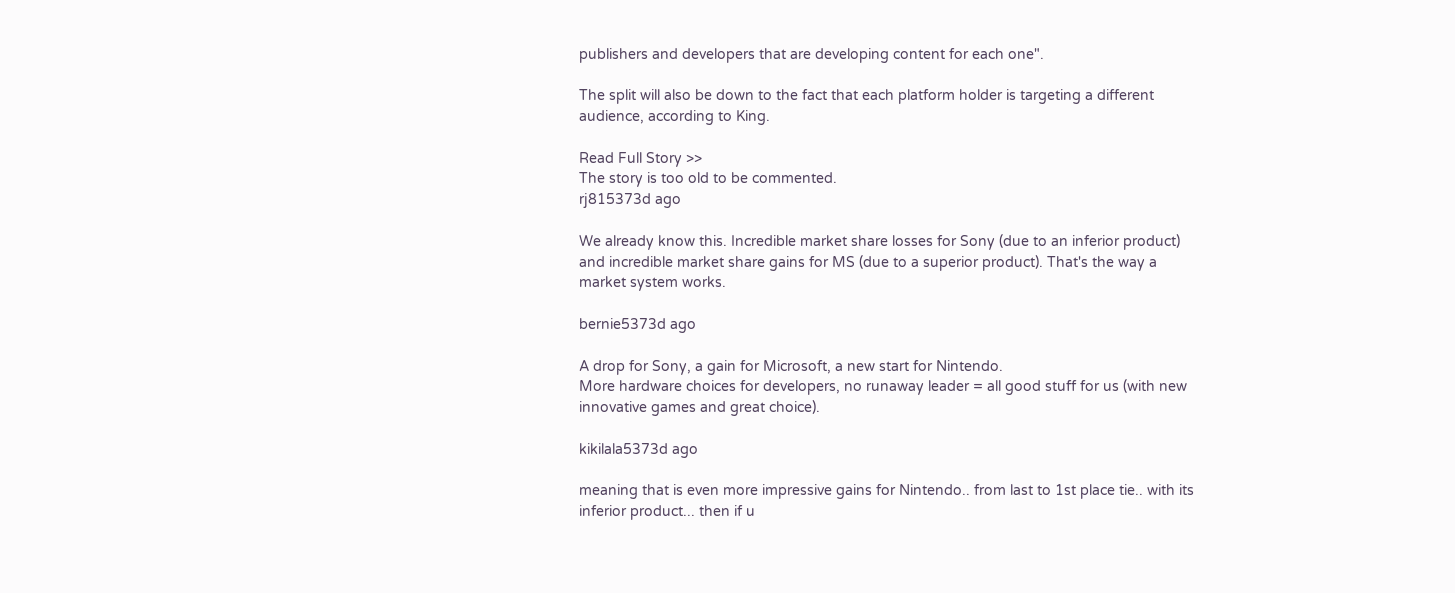publishers and developers that are developing content for each one".

The split will also be down to the fact that each platform holder is targeting a different audience, according to King.

Read Full Story >>
The story is too old to be commented.
rj815373d ago

We already know this. Incredible market share losses for Sony (due to an inferior product) and incredible market share gains for MS (due to a superior product). That's the way a market system works.

bernie5373d ago

A drop for Sony, a gain for Microsoft, a new start for Nintendo.
More hardware choices for developers, no runaway leader = all good stuff for us (with new innovative games and great choice).

kikilala5373d ago

meaning that is even more impressive gains for Nintendo.. from last to 1st place tie.. with its inferior product... then if u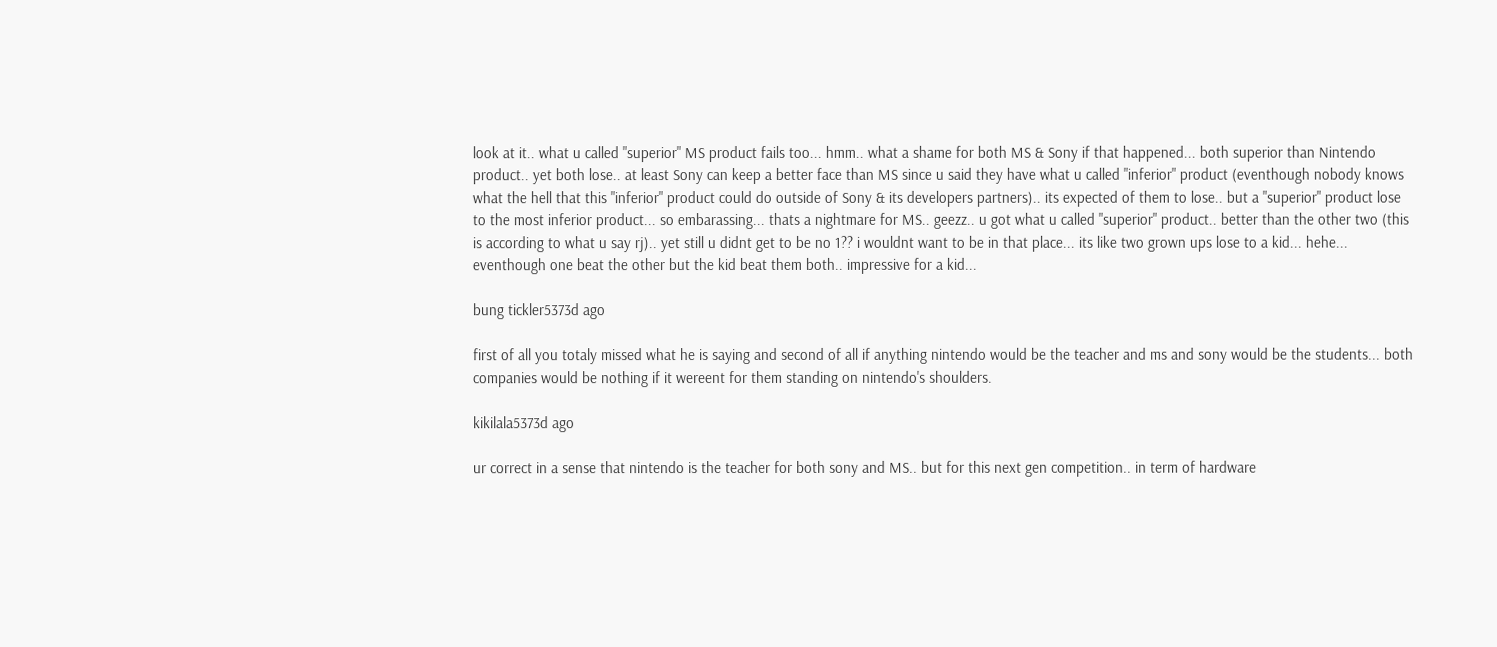look at it.. what u called "superior" MS product fails too... hmm.. what a shame for both MS & Sony if that happened... both superior than Nintendo product.. yet both lose.. at least Sony can keep a better face than MS since u said they have what u called "inferior" product (eventhough nobody knows what the hell that this "inferior" product could do outside of Sony & its developers partners).. its expected of them to lose.. but a "superior" product lose to the most inferior product... so embarassing... thats a nightmare for MS.. geezz.. u got what u called "superior" product.. better than the other two (this is according to what u say rj).. yet still u didnt get to be no 1?? i wouldnt want to be in that place... its like two grown ups lose to a kid... hehe... eventhough one beat the other but the kid beat them both.. impressive for a kid...

bung tickler5373d ago

first of all you totaly missed what he is saying and second of all if anything nintendo would be the teacher and ms and sony would be the students... both companies would be nothing if it wereent for them standing on nintendo's shoulders.

kikilala5373d ago

ur correct in a sense that nintendo is the teacher for both sony and MS.. but for this next gen competition.. in term of hardware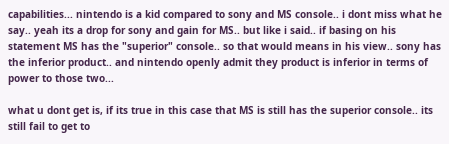capabilities... nintendo is a kid compared to sony and MS console.. i dont miss what he say.. yeah its a drop for sony and gain for MS.. but like i said.. if basing on his statement MS has the "superior" console.. so that would means in his view.. sony has the inferior product.. and nintendo openly admit they product is inferior in terms of power to those two...

what u dont get is, if its true in this case that MS is still has the superior console.. its still fail to get to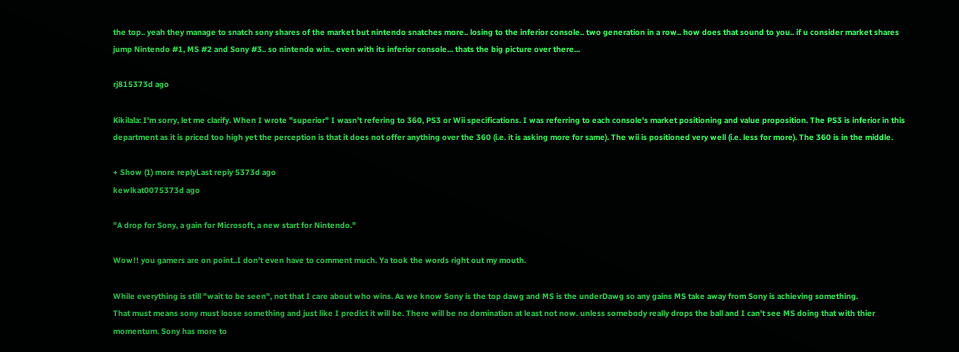the top.. yeah they manage to snatch sony shares of the market but nintendo snatches more.. losing to the inferior console.. two generation in a row.. how does that sound to you.. if u consider market shares jump Nintendo #1, MS #2 and Sony #3.. so nintendo win.. even with its inferior console... thats the big picture over there...

rj815373d ago

Kikilala: I'm sorry, let me clarify. When I wrote "superior" I wasn't refering to 360, PS3 or Wii specifications. I was referring to each console's market positioning and value proposition. The PS3 is inferior in this department as it is priced too high yet the perception is that it does not offer anything over the 360 (i.e. it is asking more for same). The wii is positioned very well (i.e. less for more). The 360 is in the middle.

+ Show (1) more replyLast reply 5373d ago
kewlkat0075373d ago

"A drop for Sony, a gain for Microsoft, a new start for Nintendo."

Wow!! you gamers are on point..I don't even have to comment much. Ya took the words right out my mouth.

While everything is still "wait to be seen", not that I care about who wins. As we know Sony is the top dawg and MS is the underDawg so any gains MS take away from Sony is achieving something.
That must means sony must loose something and just like I predict it will be. There will be no domination at least not now. unless somebody really drops the ball and I can't see MS doing that with thier momentum. Sony has more to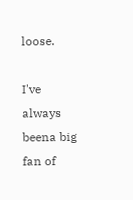loose.

I've always beena big fan of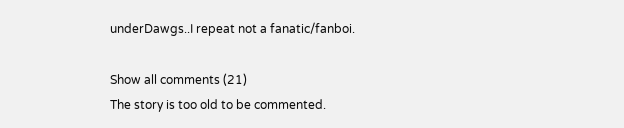underDawgs..I repeat not a fanatic/fanboi.

Show all comments (21)
The story is too old to be commented.